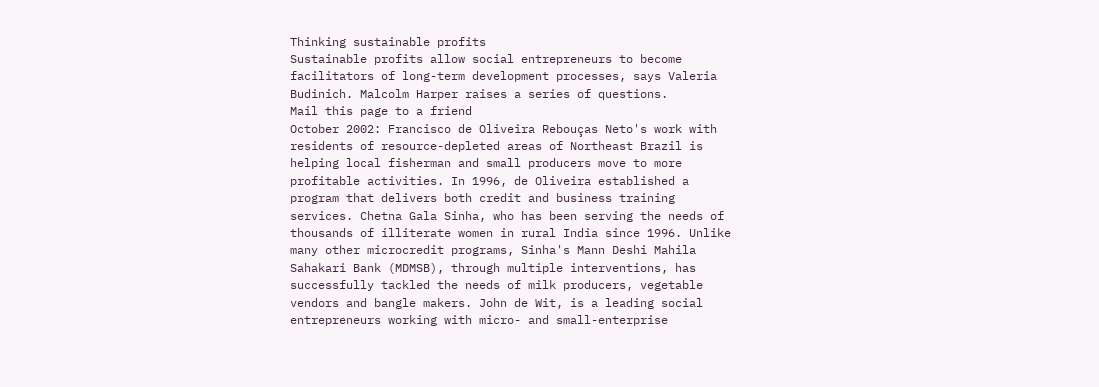Thinking sustainable profits
Sustainable profits allow social entrepreneurs to become facilitators of long-term development processes, says Valeria Budinich. Malcolm Harper raises a series of questions.
Mail this page to a friend
October 2002: Francisco de Oliveira Rebouças Neto's work with residents of resource-depleted areas of Northeast Brazil is helping local fisherman and small producers move to more profitable activities. In 1996, de Oliveira established a program that delivers both credit and business training services. Chetna Gala Sinha, who has been serving the needs of thousands of illiterate women in rural India since 1996. Unlike many other microcredit programs, Sinha's Mann Deshi Mahila Sahakari Bank (MDMSB), through multiple interventions, has successfully tackled the needs of milk producers, vegetable vendors and bangle makers. John de Wit, is a leading social entrepreneurs working with micro- and small-enterprise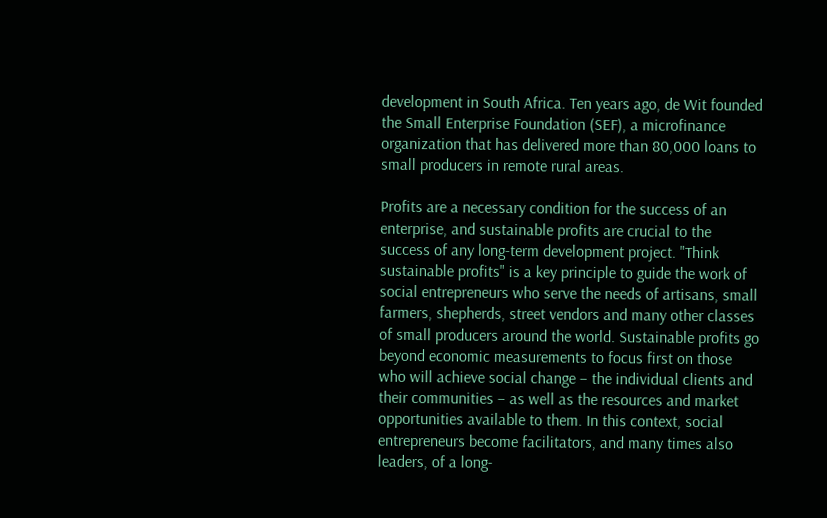development in South Africa. Ten years ago, de Wit founded the Small Enterprise Foundation (SEF), a microfinance organization that has delivered more than 80,000 loans to small producers in remote rural areas.

Profits are a necessary condition for the success of an enterprise, and sustainable profits are crucial to the success of any long-term development project. "Think sustainable profits" is a key principle to guide the work of social entrepreneurs who serve the needs of artisans, small farmers, shepherds, street vendors and many other classes of small producers around the world. Sustainable profits go beyond economic measurements to focus first on those who will achieve social change – the individual clients and their communities – as well as the resources and market opportunities available to them. In this context, social entrepreneurs become facilitators, and many times also leaders, of a long-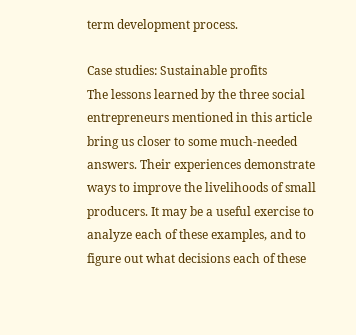term development process.

Case studies: Sustainable profits
The lessons learned by the three social entrepreneurs mentioned in this article bring us closer to some much-needed answers. Their experiences demonstrate ways to improve the livelihoods of small producers. It may be a useful exercise to analyze each of these examples, and to figure out what decisions each of these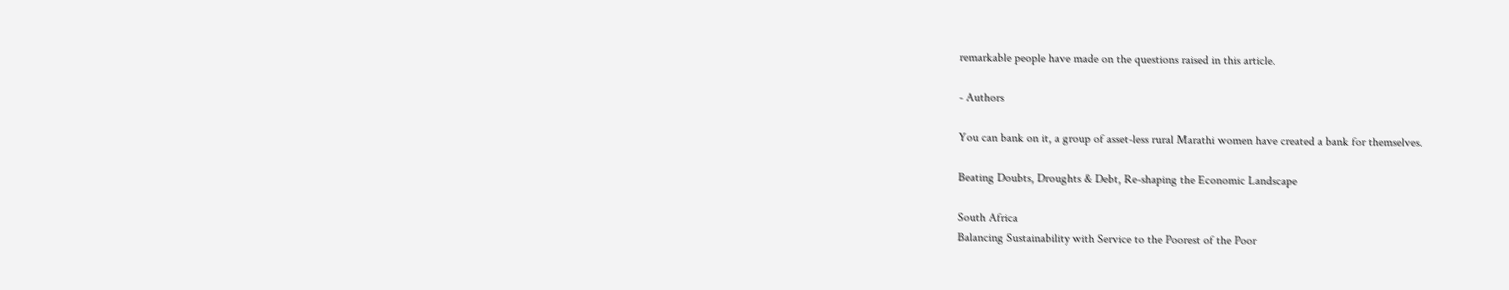remarkable people have made on the questions raised in this article.

- Authors

You can bank on it, a group of asset-less rural Marathi women have created a bank for themselves.

Beating Doubts, Droughts & Debt, Re-shaping the Economic Landscape

South Africa
Balancing Sustainability with Service to the Poorest of the Poor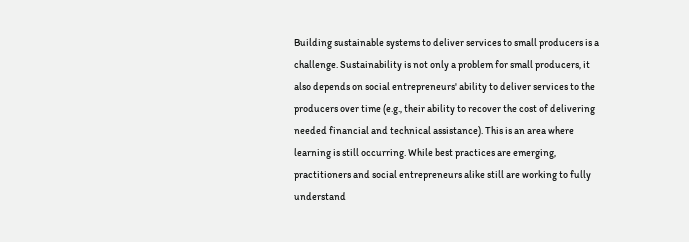Building sustainable systems to deliver services to small producers is a challenge. Sustainability is not only a problem for small producers, it also depends on social entrepreneurs' ability to deliver services to the producers over time (e.g., their ability to recover the cost of delivering needed financial and technical assistance). This is an area where learning is still occurring. While best practices are emerging, practitioners and social entrepreneurs alike still are working to fully understand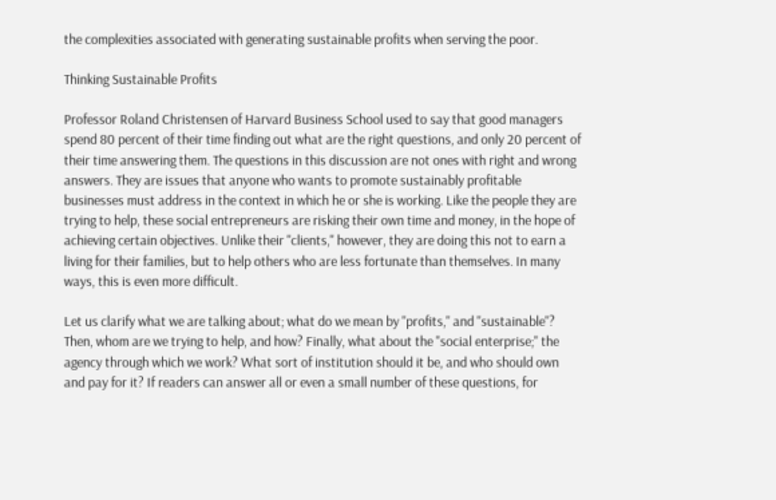the complexities associated with generating sustainable profits when serving the poor.

Thinking Sustainable Profits

Professor Roland Christensen of Harvard Business School used to say that good managers spend 80 percent of their time finding out what are the right questions, and only 20 percent of their time answering them. The questions in this discussion are not ones with right and wrong answers. They are issues that anyone who wants to promote sustainably profitable businesses must address in the context in which he or she is working. Like the people they are trying to help, these social entrepreneurs are risking their own time and money, in the hope of achieving certain objectives. Unlike their "clients," however, they are doing this not to earn a living for their families, but to help others who are less fortunate than themselves. In many ways, this is even more difficult.

Let us clarify what we are talking about; what do we mean by "profits," and "sustainable"? Then, whom are we trying to help, and how? Finally, what about the "social enterprise;" the agency through which we work? What sort of institution should it be, and who should own and pay for it? If readers can answer all or even a small number of these questions, for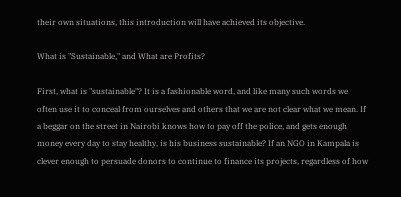their own situations, this introduction will have achieved its objective.

What is "Sustainable," and What are Profits?

First, what is "sustainable"? It is a fashionable word, and like many such words we often use it to conceal from ourselves and others that we are not clear what we mean. If a beggar on the street in Nairobi knows how to pay off the police, and gets enough money every day to stay healthy, is his business sustainable? If an NGO in Kampala is clever enough to persuade donors to continue to finance its projects, regardless of how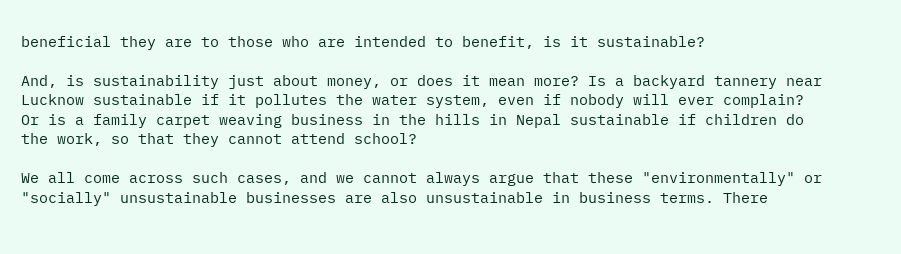beneficial they are to those who are intended to benefit, is it sustainable?

And, is sustainability just about money, or does it mean more? Is a backyard tannery near Lucknow sustainable if it pollutes the water system, even if nobody will ever complain? Or is a family carpet weaving business in the hills in Nepal sustainable if children do the work, so that they cannot attend school?

We all come across such cases, and we cannot always argue that these "environmentally" or "socially" unsustainable businesses are also unsustainable in business terms. There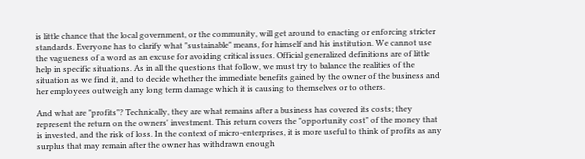is little chance that the local government, or the community, will get around to enacting or enforcing stricter standards. Everyone has to clarify what "sustainable" means, for himself and his institution. We cannot use the vagueness of a word as an excuse for avoiding critical issues. Official generalized definitions are of little help in specific situations. As in all the questions that follow, we must try to balance the realities of the situation as we find it, and to decide whether the immediate benefits gained by the owner of the business and her employees outweigh any long term damage which it is causing to themselves or to others.

And what are "profits"? Technically, they are what remains after a business has covered its costs; they represent the return on the owners' investment. This return covers the "opportunity cost" of the money that is invested, and the risk of loss. In the context of micro-enterprises, it is more useful to think of profits as any surplus that may remain after the owner has withdrawn enough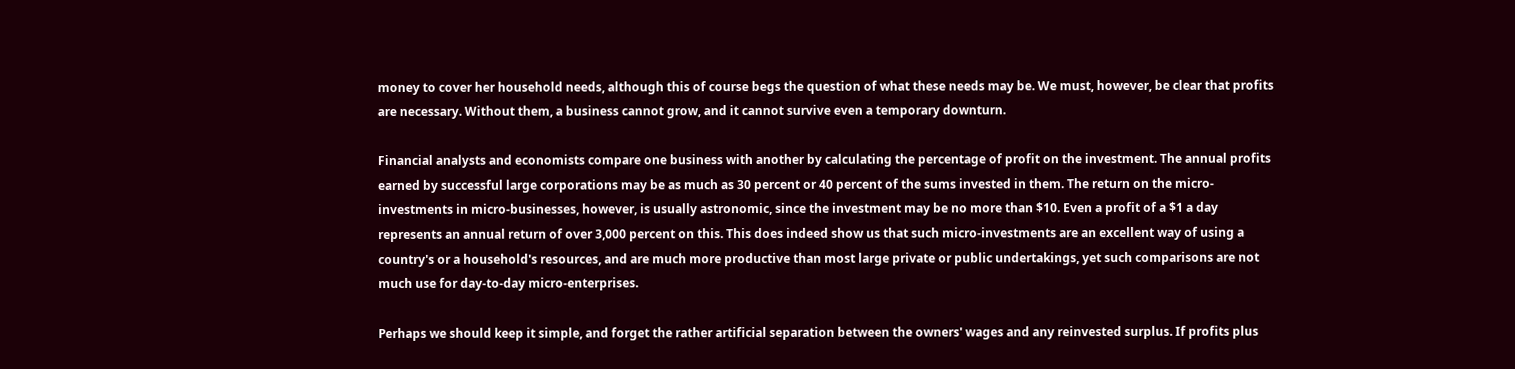money to cover her household needs, although this of course begs the question of what these needs may be. We must, however, be clear that profits are necessary. Without them, a business cannot grow, and it cannot survive even a temporary downturn.

Financial analysts and economists compare one business with another by calculating the percentage of profit on the investment. The annual profits earned by successful large corporations may be as much as 30 percent or 40 percent of the sums invested in them. The return on the micro-investments in micro-businesses, however, is usually astronomic, since the investment may be no more than $10. Even a profit of a $1 a day represents an annual return of over 3,000 percent on this. This does indeed show us that such micro-investments are an excellent way of using a country's or a household's resources, and are much more productive than most large private or public undertakings, yet such comparisons are not much use for day-to-day micro-enterprises.

Perhaps we should keep it simple, and forget the rather artificial separation between the owners' wages and any reinvested surplus. If profits plus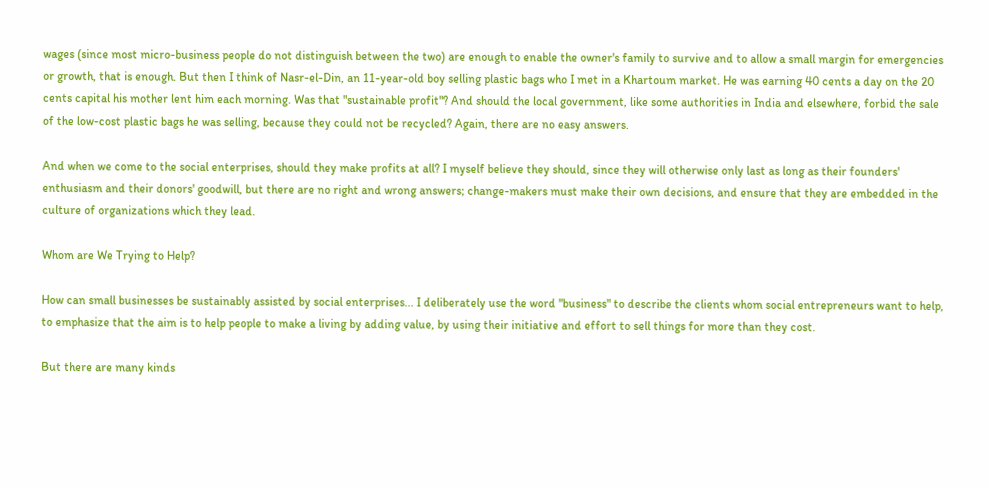wages (since most micro-business people do not distinguish between the two) are enough to enable the owner's family to survive and to allow a small margin for emergencies or growth, that is enough. But then I think of Nasr-el-Din, an 11-year-old boy selling plastic bags who I met in a Khartoum market. He was earning 40 cents a day on the 20 cents capital his mother lent him each morning. Was that "sustainable profit"? And should the local government, like some authorities in India and elsewhere, forbid the sale of the low-cost plastic bags he was selling, because they could not be recycled? Again, there are no easy answers.

And when we come to the social enterprises, should they make profits at all? I myself believe they should, since they will otherwise only last as long as their founders' enthusiasm and their donors' goodwill, but there are no right and wrong answers; change-makers must make their own decisions, and ensure that they are embedded in the culture of organizations which they lead.

Whom are We Trying to Help?

How can small businesses be sustainably assisted by social enterprises... I deliberately use the word "business" to describe the clients whom social entrepreneurs want to help, to emphasize that the aim is to help people to make a living by adding value, by using their initiative and effort to sell things for more than they cost.

But there are many kinds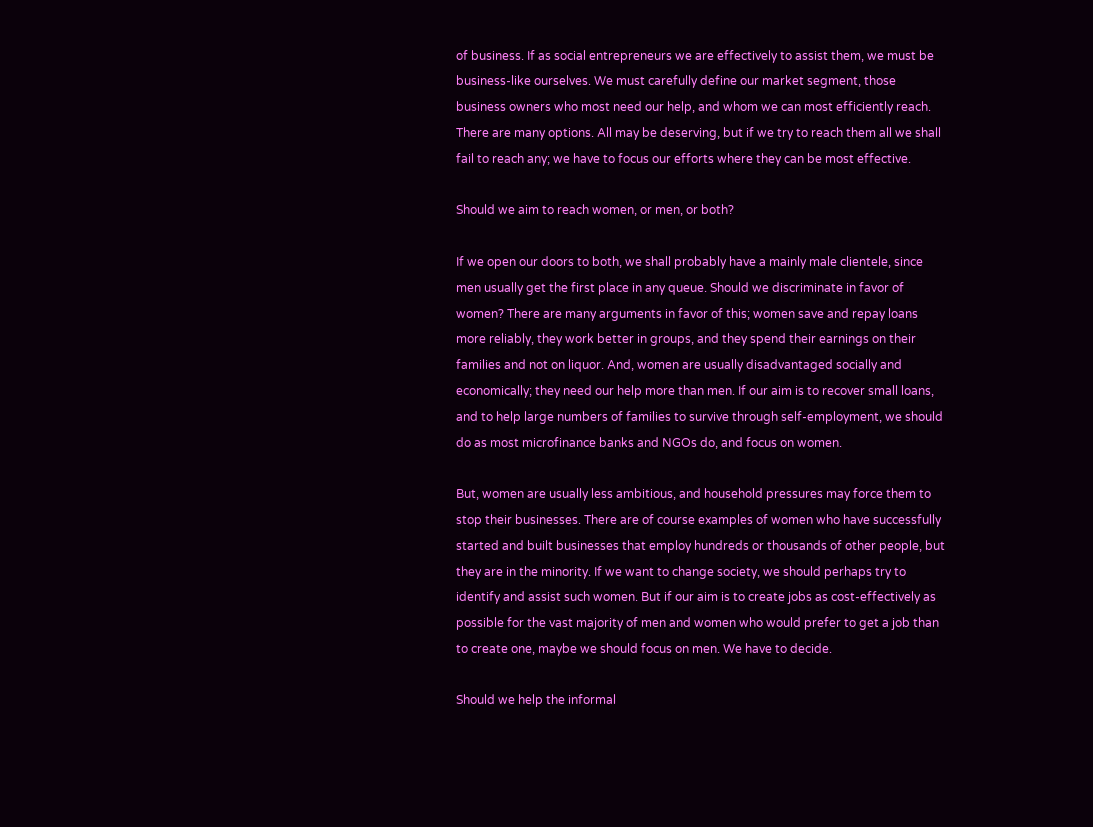of business. If as social entrepreneurs we are effectively to assist them, we must be business-like ourselves. We must carefully define our market segment, those business owners who most need our help, and whom we can most efficiently reach. There are many options. All may be deserving, but if we try to reach them all we shall fail to reach any; we have to focus our efforts where they can be most effective.

Should we aim to reach women, or men, or both?

If we open our doors to both, we shall probably have a mainly male clientele, since men usually get the first place in any queue. Should we discriminate in favor of women? There are many arguments in favor of this; women save and repay loans more reliably, they work better in groups, and they spend their earnings on their families and not on liquor. And, women are usually disadvantaged socially and economically; they need our help more than men. If our aim is to recover small loans, and to help large numbers of families to survive through self-employment, we should do as most microfinance banks and NGOs do, and focus on women.

But, women are usually less ambitious, and household pressures may force them to stop their businesses. There are of course examples of women who have successfully started and built businesses that employ hundreds or thousands of other people, but they are in the minority. If we want to change society, we should perhaps try to identify and assist such women. But if our aim is to create jobs as cost-effectively as possible for the vast majority of men and women who would prefer to get a job than to create one, maybe we should focus on men. We have to decide.

Should we help the informal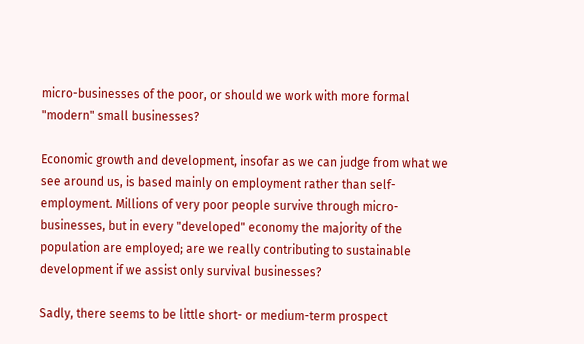micro-businesses of the poor, or should we work with more formal "modern" small businesses?

Economic growth and development, insofar as we can judge from what we see around us, is based mainly on employment rather than self-employment. Millions of very poor people survive through micro-businesses, but in every "developed" economy the majority of the population are employed; are we really contributing to sustainable development if we assist only survival businesses?

Sadly, there seems to be little short- or medium-term prospect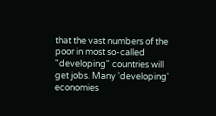that the vast numbers of the poor in most so-called "developing" countries will get jobs. Many 'developing' economies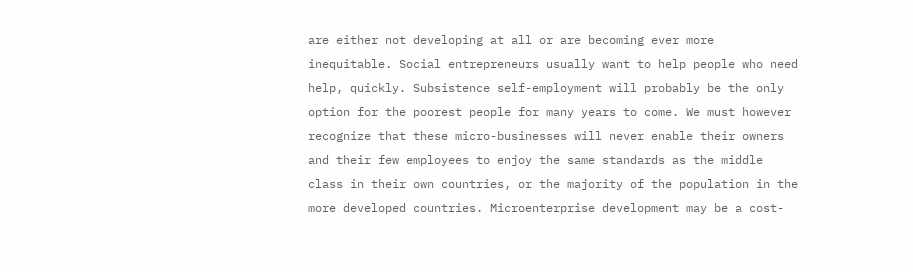are either not developing at all or are becoming ever more inequitable. Social entrepreneurs usually want to help people who need help, quickly. Subsistence self-employment will probably be the only option for the poorest people for many years to come. We must however recognize that these micro-businesses will never enable their owners and their few employees to enjoy the same standards as the middle class in their own countries, or the majority of the population in the more developed countries. Microenterprise development may be a cost-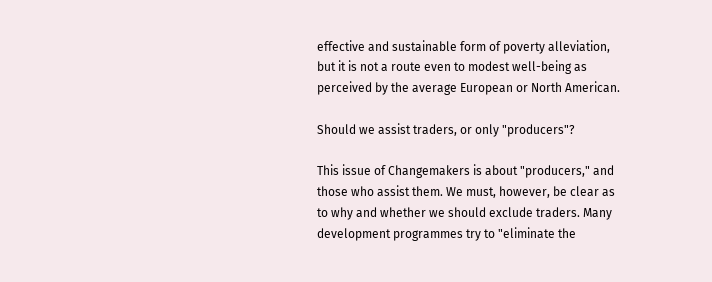effective and sustainable form of poverty alleviation, but it is not a route even to modest well-being as perceived by the average European or North American.

Should we assist traders, or only "producers"?

This issue of Changemakers is about "producers," and those who assist them. We must, however, be clear as to why and whether we should exclude traders. Many development programmes try to "eliminate the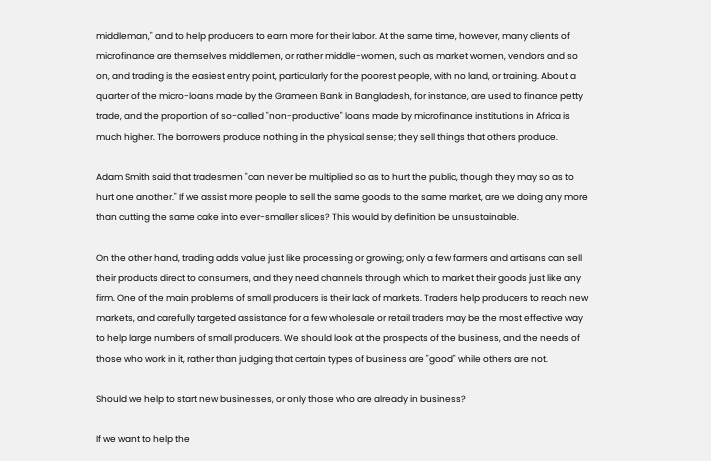middleman," and to help producers to earn more for their labor. At the same time, however, many clients of microfinance are themselves middlemen, or rather middle-women, such as market women, vendors and so on, and trading is the easiest entry point, particularly for the poorest people, with no land, or training. About a quarter of the micro-loans made by the Grameen Bank in Bangladesh, for instance, are used to finance petty trade, and the proportion of so-called "non-productive" loans made by microfinance institutions in Africa is much higher. The borrowers produce nothing in the physical sense; they sell things that others produce.

Adam Smith said that tradesmen "can never be multiplied so as to hurt the public, though they may so as to hurt one another." If we assist more people to sell the same goods to the same market, are we doing any more than cutting the same cake into ever-smaller slices? This would by definition be unsustainable.

On the other hand, trading adds value just like processing or growing; only a few farmers and artisans can sell their products direct to consumers, and they need channels through which to market their goods just like any firm. One of the main problems of small producers is their lack of markets. Traders help producers to reach new markets, and carefully targeted assistance for a few wholesale or retail traders may be the most effective way to help large numbers of small producers. We should look at the prospects of the business, and the needs of those who work in it, rather than judging that certain types of business are "good" while others are not.

Should we help to start new businesses, or only those who are already in business?

If we want to help the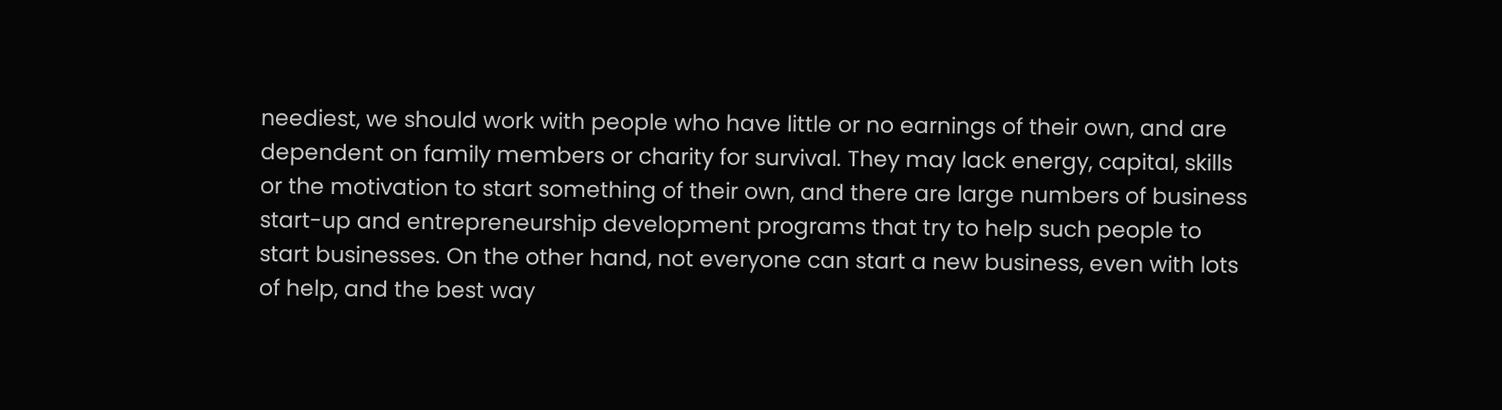neediest, we should work with people who have little or no earnings of their own, and are dependent on family members or charity for survival. They may lack energy, capital, skills or the motivation to start something of their own, and there are large numbers of business start-up and entrepreneurship development programs that try to help such people to start businesses. On the other hand, not everyone can start a new business, even with lots of help, and the best way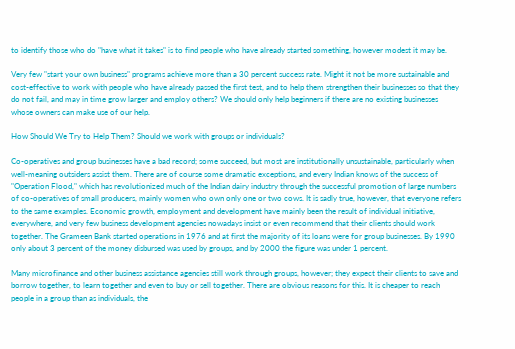to identify those who do "have what it takes" is to find people who have already started something, however modest it may be.

Very few "start your own business" programs achieve more than a 30 percent success rate. Might it not be more sustainable and cost-effective to work with people who have already passed the first test, and to help them strengthen their businesses so that they do not fail, and may in time grow larger and employ others? We should only help beginners if there are no existing businesses whose owners can make use of our help.

How Should We Try to Help Them? Should we work with groups or individuals?

Co-operatives and group businesses have a bad record; some succeed, but most are institutionally unsustainable, particularly when well-meaning outsiders assist them. There are of course some dramatic exceptions, and every Indian knows of the success of "Operation Flood," which has revolutionized much of the Indian dairy industry through the successful promotion of large numbers of co-operatives of small producers, mainly women who own only one or two cows. It is sadly true, however, that everyone refers to the same examples. Economic growth, employment and development have mainly been the result of individual initiative, everywhere, and very few business development agencies nowadays insist or even recommend that their clients should work together. The Grameen Bank started operations in 1976 and at first the majority of its loans were for group businesses. By 1990 only about 3 percent of the money disbursed was used by groups, and by 2000 the figure was under 1 percent.

Many microfinance and other business assistance agencies still work through groups, however; they expect their clients to save and borrow together, to learn together and even to buy or sell together. There are obvious reasons for this. It is cheaper to reach people in a group than as individuals, the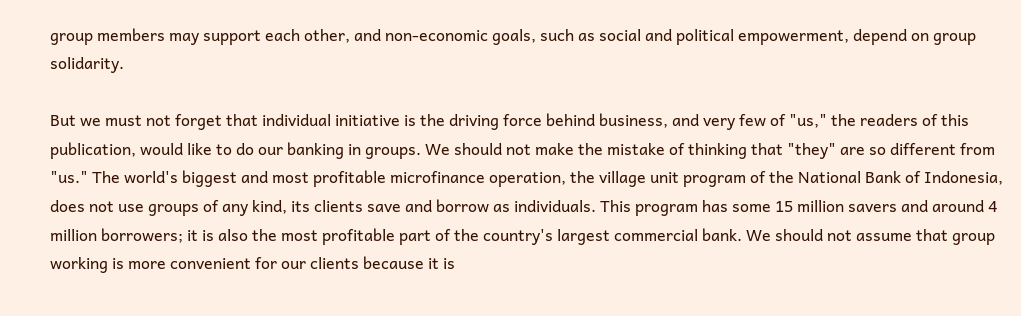group members may support each other, and non-economic goals, such as social and political empowerment, depend on group solidarity.

But we must not forget that individual initiative is the driving force behind business, and very few of "us," the readers of this publication, would like to do our banking in groups. We should not make the mistake of thinking that "they" are so different from "us." The world's biggest and most profitable microfinance operation, the village unit program of the National Bank of Indonesia, does not use groups of any kind, its clients save and borrow as individuals. This program has some 15 million savers and around 4 million borrowers; it is also the most profitable part of the country's largest commercial bank. We should not assume that group working is more convenient for our clients because it is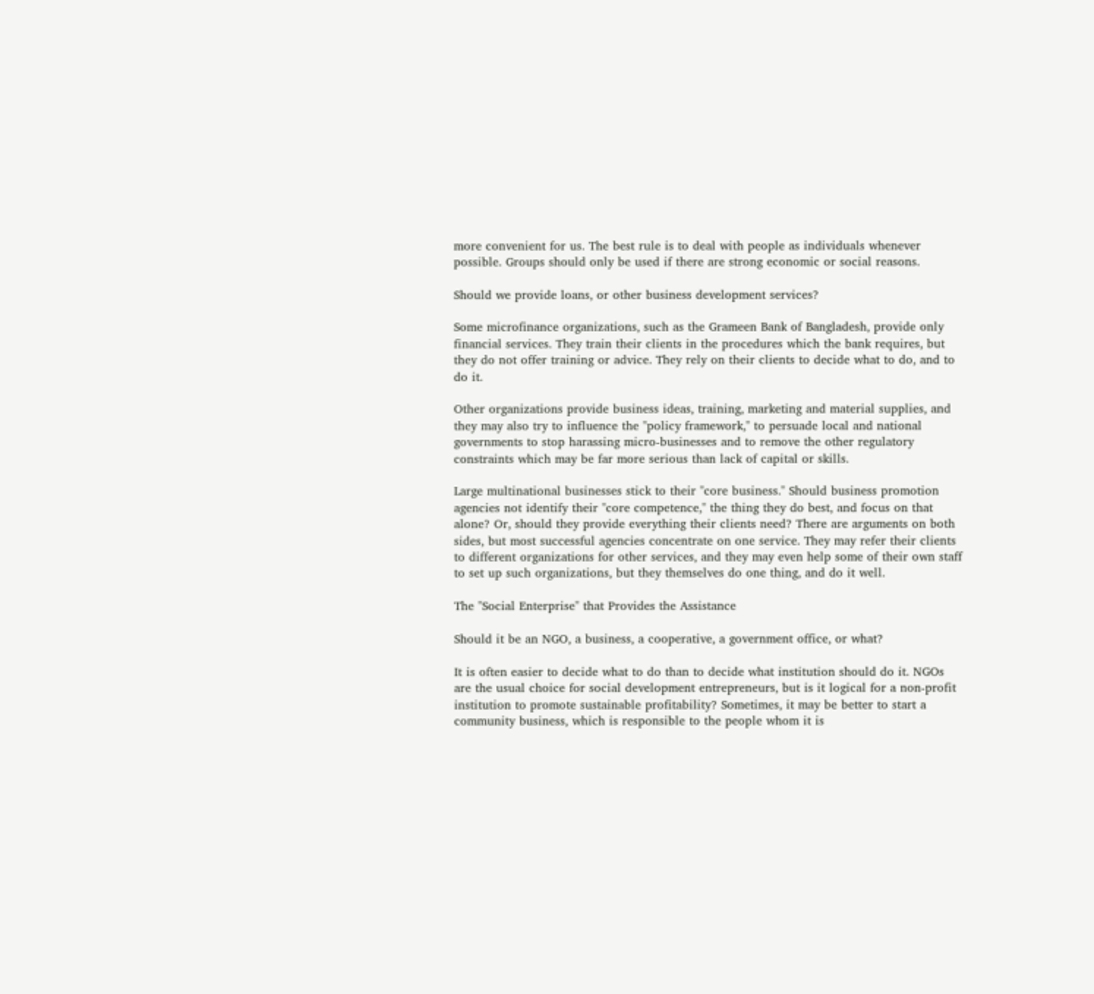more convenient for us. The best rule is to deal with people as individuals whenever possible. Groups should only be used if there are strong economic or social reasons.

Should we provide loans, or other business development services?

Some microfinance organizations, such as the Grameen Bank of Bangladesh, provide only financial services. They train their clients in the procedures which the bank requires, but they do not offer training or advice. They rely on their clients to decide what to do, and to do it.

Other organizations provide business ideas, training, marketing and material supplies, and they may also try to influence the "policy framework," to persuade local and national governments to stop harassing micro-businesses and to remove the other regulatory constraints which may be far more serious than lack of capital or skills.

Large multinational businesses stick to their "core business." Should business promotion agencies not identify their "core competence," the thing they do best, and focus on that alone? Or, should they provide everything their clients need? There are arguments on both sides, but most successful agencies concentrate on one service. They may refer their clients to different organizations for other services, and they may even help some of their own staff to set up such organizations, but they themselves do one thing, and do it well.

The "Social Enterprise" that Provides the Assistance

Should it be an NGO, a business, a cooperative, a government office, or what?

It is often easier to decide what to do than to decide what institution should do it. NGOs are the usual choice for social development entrepreneurs, but is it logical for a non-profit institution to promote sustainable profitability? Sometimes, it may be better to start a community business, which is responsible to the people whom it is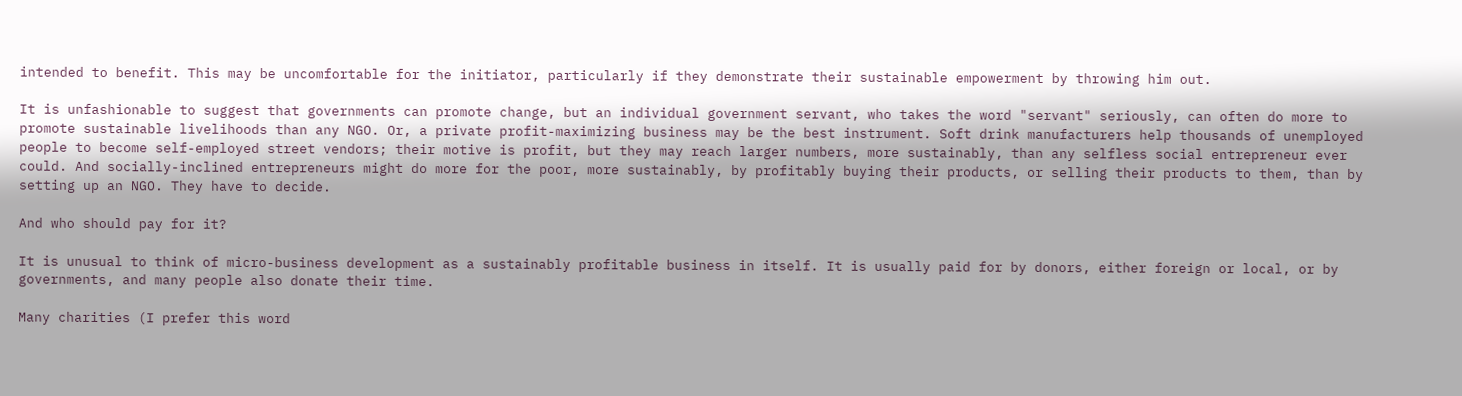intended to benefit. This may be uncomfortable for the initiator, particularly if they demonstrate their sustainable empowerment by throwing him out.

It is unfashionable to suggest that governments can promote change, but an individual government servant, who takes the word "servant" seriously, can often do more to promote sustainable livelihoods than any NGO. Or, a private profit-maximizing business may be the best instrument. Soft drink manufacturers help thousands of unemployed people to become self-employed street vendors; their motive is profit, but they may reach larger numbers, more sustainably, than any selfless social entrepreneur ever could. And socially-inclined entrepreneurs might do more for the poor, more sustainably, by profitably buying their products, or selling their products to them, than by setting up an NGO. They have to decide.

And who should pay for it?

It is unusual to think of micro-business development as a sustainably profitable business in itself. It is usually paid for by donors, either foreign or local, or by governments, and many people also donate their time.

Many charities (I prefer this word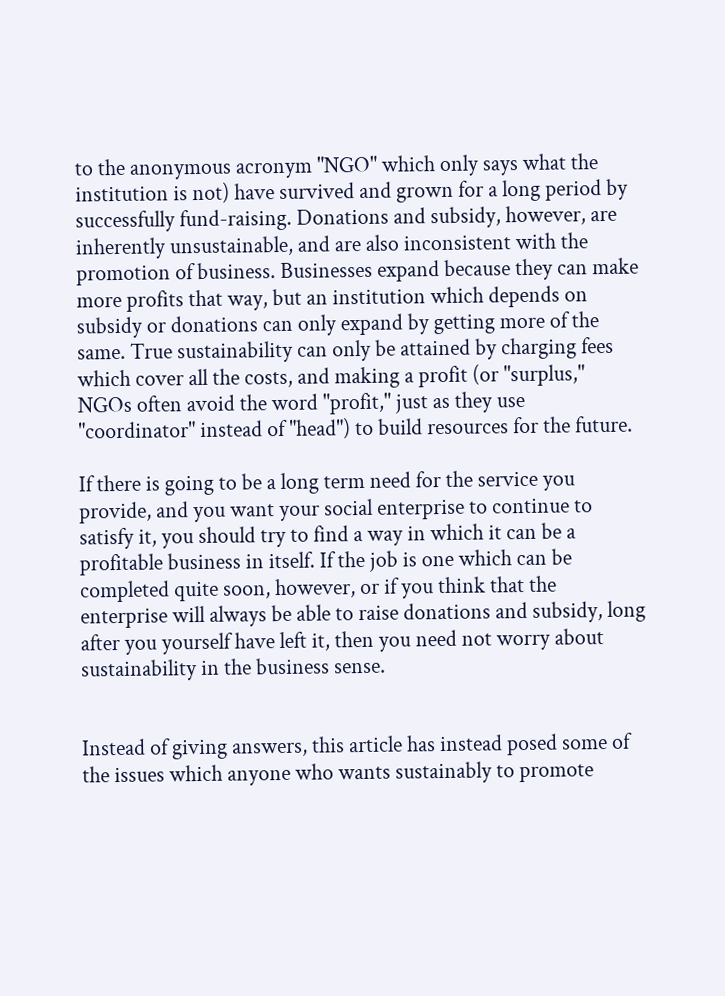to the anonymous acronym "NGO" which only says what the institution is not) have survived and grown for a long period by successfully fund-raising. Donations and subsidy, however, are inherently unsustainable, and are also inconsistent with the promotion of business. Businesses expand because they can make more profits that way, but an institution which depends on subsidy or donations can only expand by getting more of the same. True sustainability can only be attained by charging fees which cover all the costs, and making a profit (or "surplus," NGOs often avoid the word "profit," just as they use "coordinator" instead of "head") to build resources for the future.

If there is going to be a long term need for the service you provide, and you want your social enterprise to continue to satisfy it, you should try to find a way in which it can be a profitable business in itself. If the job is one which can be completed quite soon, however, or if you think that the enterprise will always be able to raise donations and subsidy, long after you yourself have left it, then you need not worry about sustainability in the business sense.


Instead of giving answers, this article has instead posed some of the issues which anyone who wants sustainably to promote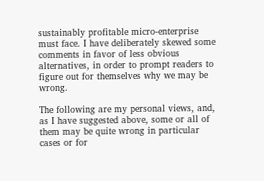sustainably profitable micro-enterprise must face. I have deliberately skewed some comments in favor of less obvious alternatives, in order to prompt readers to figure out for themselves why we may be wrong.

The following are my personal views, and, as I have suggested above, some or all of them may be quite wrong in particular cases or for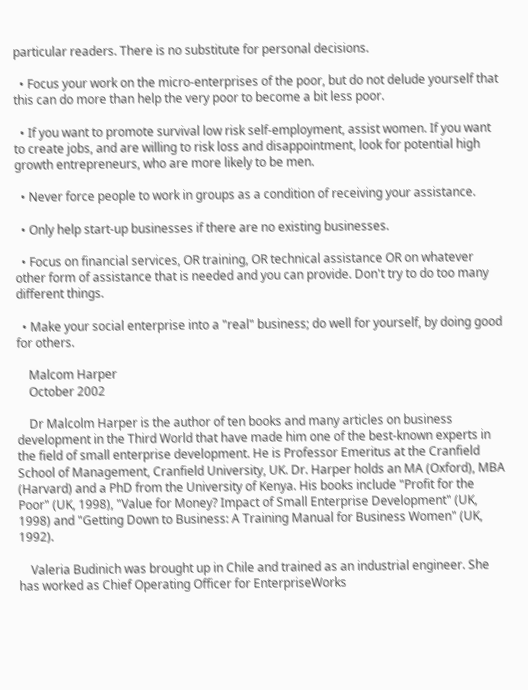particular readers. There is no substitute for personal decisions.

  • Focus your work on the micro-enterprises of the poor, but do not delude yourself that this can do more than help the very poor to become a bit less poor.

  • If you want to promote survival low risk self-employment, assist women. If you want to create jobs, and are willing to risk loss and disappointment, look for potential high growth entrepreneurs, who are more likely to be men.

  • Never force people to work in groups as a condition of receiving your assistance.

  • Only help start-up businesses if there are no existing businesses.

  • Focus on financial services, OR training, OR technical assistance OR on whatever other form of assistance that is needed and you can provide. Don't try to do too many different things.

  • Make your social enterprise into a "real" business; do well for yourself, by doing good for others.

    Malcom Harper
    October 2002

    Dr Malcolm Harper is the author of ten books and many articles on business development in the Third World that have made him one of the best-known experts in the field of small enterprise development. He is Professor Emeritus at the Cranfield School of Management, Cranfield University, UK. Dr. Harper holds an MA (Oxford), MBA (Harvard) and a PhD from the University of Kenya. His books include "Profit for the Poor" (UK, 1998), "Value for Money? Impact of Small Enterprise Development" (UK, 1998) and "Getting Down to Business: A Training Manual for Business Women" (UK, 1992).

    Valeria Budinich was brought up in Chile and trained as an industrial engineer. She has worked as Chief Operating Officer for EnterpriseWorks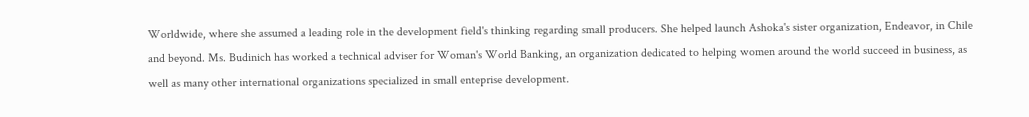Worldwide, where she assumed a leading role in the development field's thinking regarding small producers. She helped launch Ashoka's sister organization, Endeavor, in Chile and beyond. Ms. Budinich has worked a technical adviser for Woman's World Banking, an organization dedicated to helping women around the world succeed in business, as well as many other international organizations specialized in small enteprise development.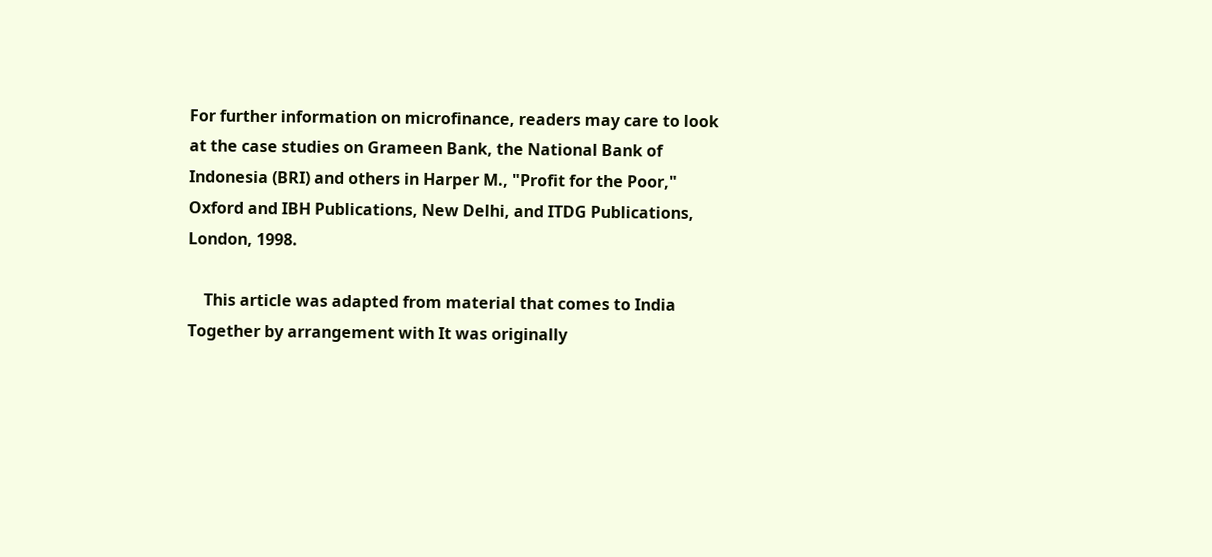For further information on microfinance, readers may care to look at the case studies on Grameen Bank, the National Bank of Indonesia (BRI) and others in Harper M., "Profit for the Poor," Oxford and IBH Publications, New Delhi, and ITDG Publications, London, 1998.

    This article was adapted from material that comes to India Together by arrangement with It was originally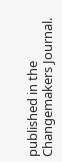published in the Changemakers Journal.